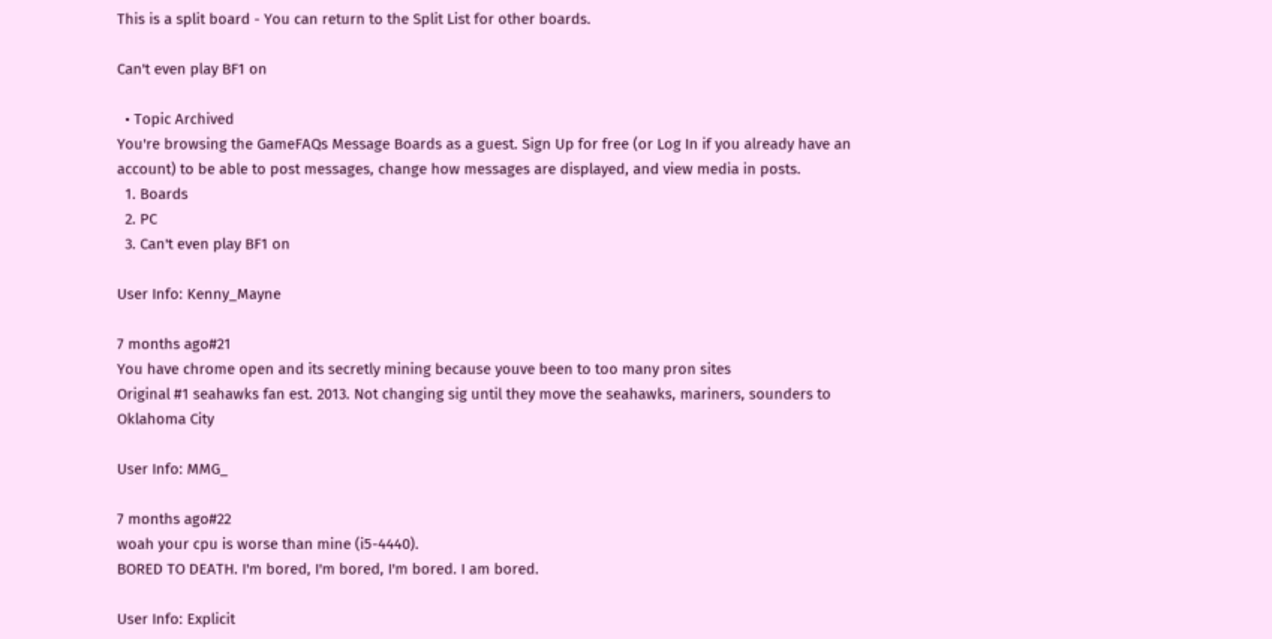This is a split board - You can return to the Split List for other boards.

Can't even play BF1 on

  • Topic Archived
You're browsing the GameFAQs Message Boards as a guest. Sign Up for free (or Log In if you already have an account) to be able to post messages, change how messages are displayed, and view media in posts.
  1. Boards
  2. PC
  3. Can't even play BF1 on

User Info: Kenny_Mayne

7 months ago#21
You have chrome open and its secretly mining because youve been to too many pron sites
Original #1 seahawks fan est. 2013. Not changing sig until they move the seahawks, mariners, sounders to Oklahoma City

User Info: MMG_

7 months ago#22
woah your cpu is worse than mine (i5-4440).
BORED TO DEATH. I'm bored, I'm bored, I'm bored. I am bored.

User Info: Explicit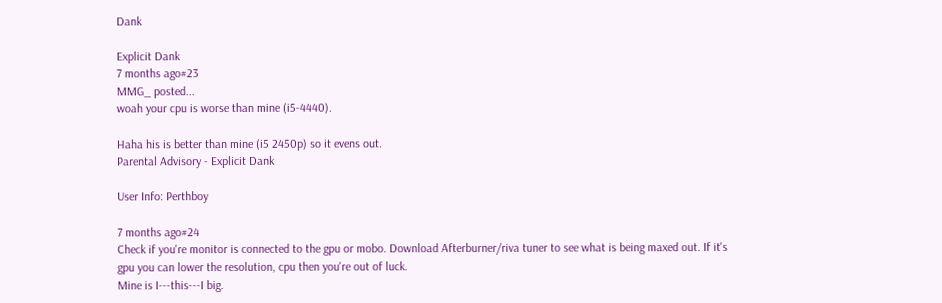Dank

Explicit Dank
7 months ago#23
MMG_ posted...
woah your cpu is worse than mine (i5-4440).

Haha his is better than mine (i5 2450p) so it evens out.
Parental Advisory - Explicit Dank

User Info: Perthboy

7 months ago#24
Check if you're monitor is connected to the gpu or mobo. Download Afterburner/riva tuner to see what is being maxed out. If it's gpu you can lower the resolution, cpu then you're out of luck.
Mine is I---this---I big.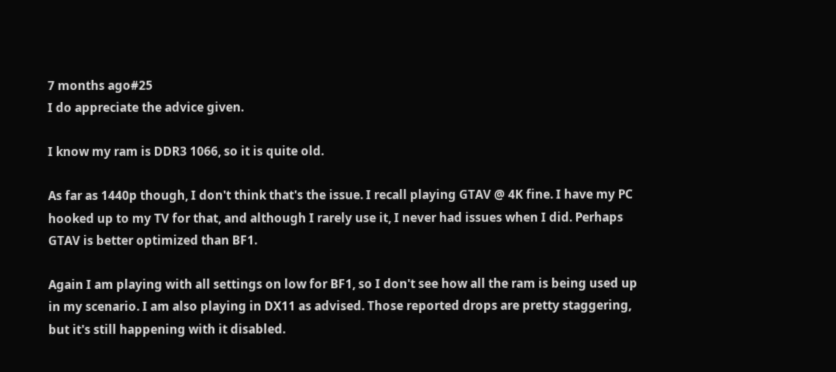7 months ago#25
I do appreciate the advice given.

I know my ram is DDR3 1066, so it is quite old.

As far as 1440p though, I don't think that's the issue. I recall playing GTAV @ 4K fine. I have my PC hooked up to my TV for that, and although I rarely use it, I never had issues when I did. Perhaps GTAV is better optimized than BF1.

Again I am playing with all settings on low for BF1, so I don't see how all the ram is being used up in my scenario. I am also playing in DX11 as advised. Those reported drops are pretty staggering, but it's still happening with it disabled.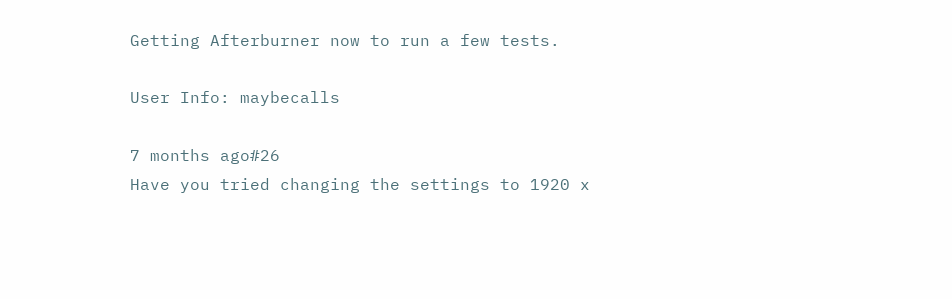Getting Afterburner now to run a few tests.

User Info: maybecalls

7 months ago#26
Have you tried changing the settings to 1920 x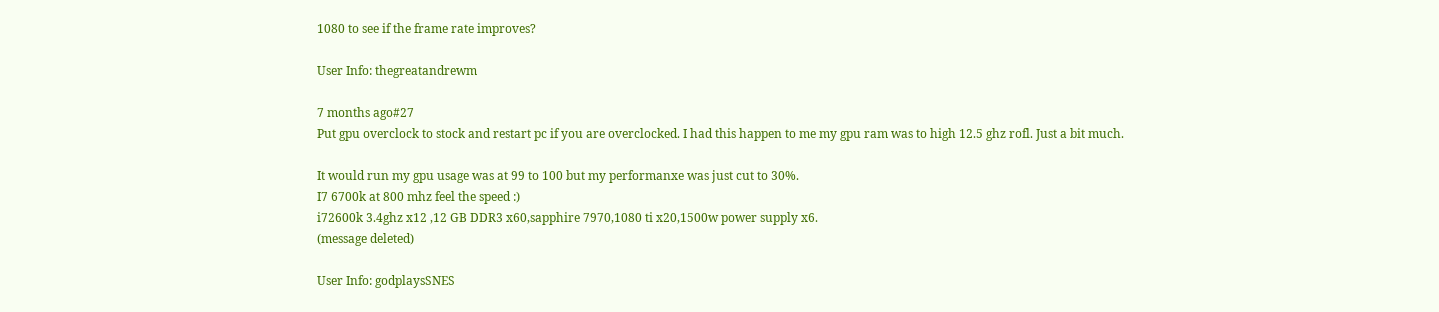1080 to see if the frame rate improves?

User Info: thegreatandrewm

7 months ago#27
Put gpu overclock to stock and restart pc if you are overclocked. I had this happen to me my gpu ram was to high 12.5 ghz rofl. Just a bit much.

It would run my gpu usage was at 99 to 100 but my performanxe was just cut to 30%.
I7 6700k at 800 mhz feel the speed :)
i72600k 3.4ghz x12 ,12 GB DDR3 x60,sapphire 7970,1080 ti x20,1500w power supply x6.
(message deleted)

User Info: godplaysSNES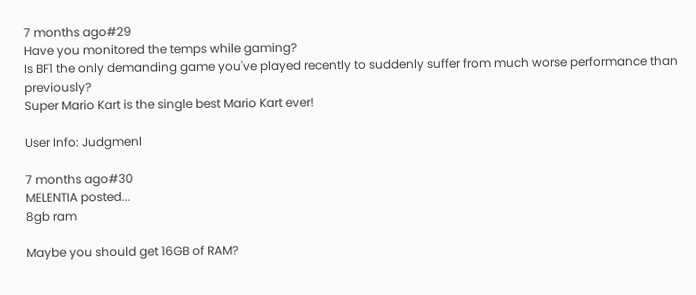7 months ago#29
Have you monitored the temps while gaming?
Is BF1 the only demanding game you've played recently to suddenly suffer from much worse performance than previously?
Super Mario Kart is the single best Mario Kart ever!

User Info: Judgmenl

7 months ago#30
MELENTIA posted...
8gb ram

Maybe you should get 16GB of RAM?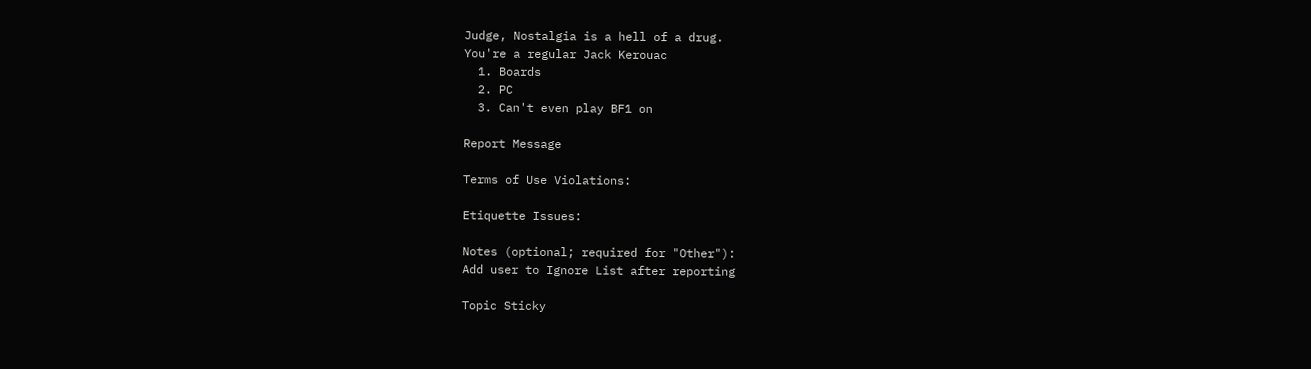Judge, Nostalgia is a hell of a drug.
You're a regular Jack Kerouac
  1. Boards
  2. PC
  3. Can't even play BF1 on

Report Message

Terms of Use Violations:

Etiquette Issues:

Notes (optional; required for "Other"):
Add user to Ignore List after reporting

Topic Sticky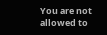You are not allowed to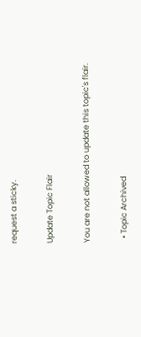request a sticky.

Update Topic Flair

You are not allowed to update this topic's flair.

  • Topic Archived